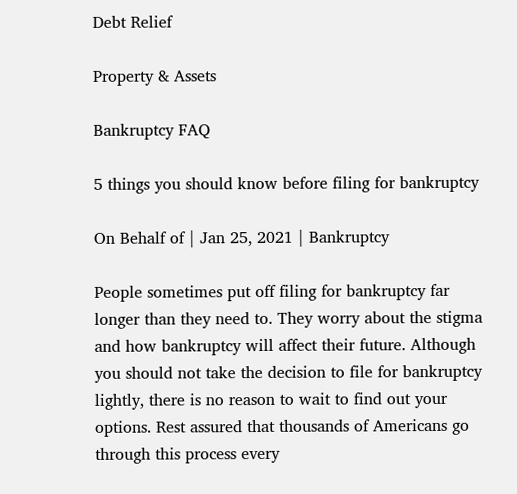Debt Relief

Property & Assets

Bankruptcy FAQ

5 things you should know before filing for bankruptcy

On Behalf of | Jan 25, 2021 | Bankruptcy

People sometimes put off filing for bankruptcy far longer than they need to. They worry about the stigma and how bankruptcy will affect their future. Although you should not take the decision to file for bankruptcy lightly, there is no reason to wait to find out your options. Rest assured that thousands of Americans go through this process every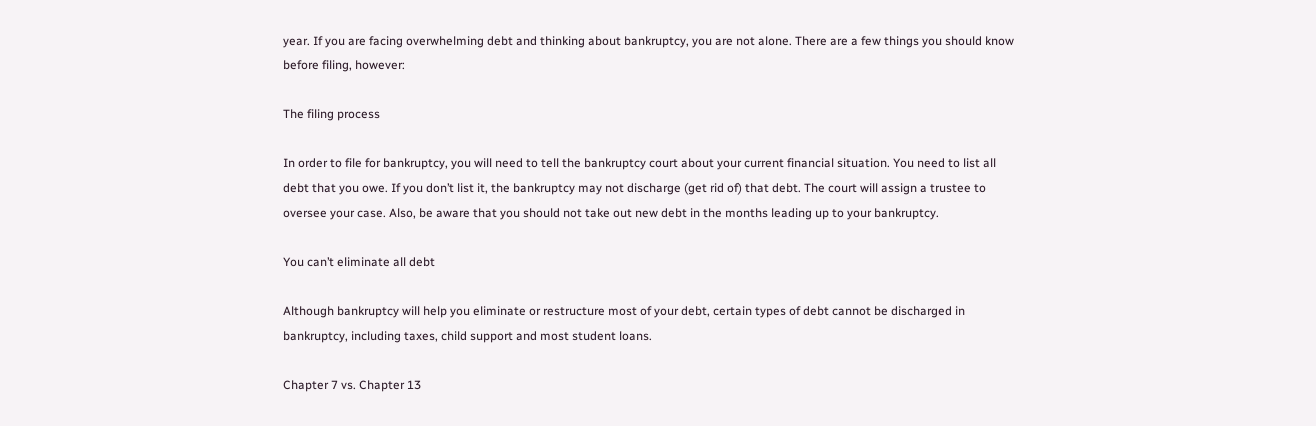year. If you are facing overwhelming debt and thinking about bankruptcy, you are not alone. There are a few things you should know before filing, however:

The filing process

In order to file for bankruptcy, you will need to tell the bankruptcy court about your current financial situation. You need to list all debt that you owe. If you don’t list it, the bankruptcy may not discharge (get rid of) that debt. The court will assign a trustee to oversee your case. Also, be aware that you should not take out new debt in the months leading up to your bankruptcy.

You can’t eliminate all debt

Although bankruptcy will help you eliminate or restructure most of your debt, certain types of debt cannot be discharged in bankruptcy, including taxes, child support and most student loans.

Chapter 7 vs. Chapter 13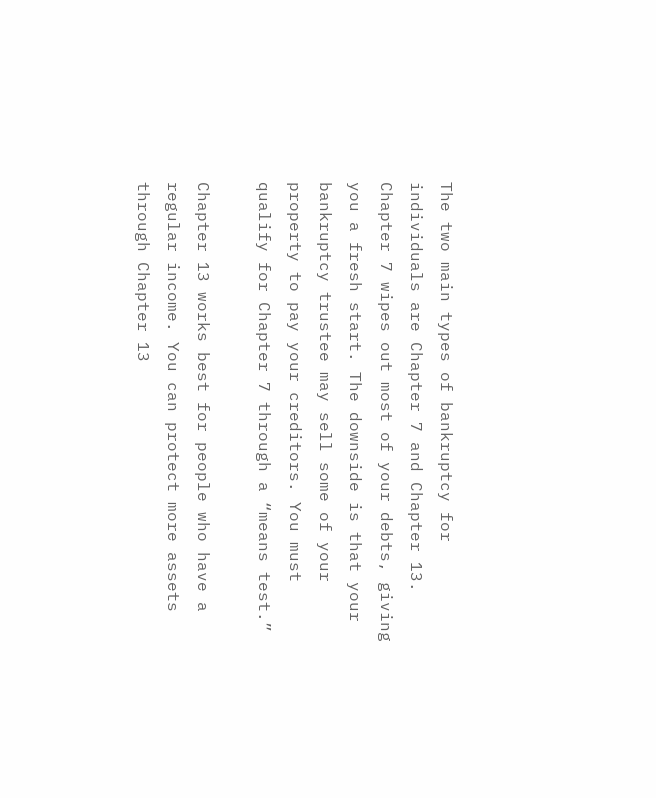The two main types of bankruptcy for individuals are Chapter 7 and Chapter 13. Chapter 7 wipes out most of your debts, giving you a fresh start. The downside is that your bankruptcy trustee may sell some of your property to pay your creditors. You must qualify for Chapter 7 through a “means test.”

Chapter 13 works best for people who have a regular income. You can protect more assets through Chapter 13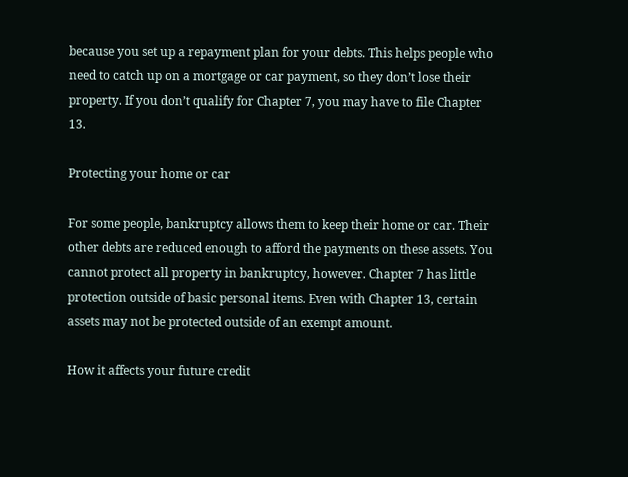because you set up a repayment plan for your debts. This helps people who need to catch up on a mortgage or car payment, so they don’t lose their property. If you don’t qualify for Chapter 7, you may have to file Chapter 13.

Protecting your home or car

For some people, bankruptcy allows them to keep their home or car. Their other debts are reduced enough to afford the payments on these assets. You cannot protect all property in bankruptcy, however. Chapter 7 has little protection outside of basic personal items. Even with Chapter 13, certain assets may not be protected outside of an exempt amount.

How it affects your future credit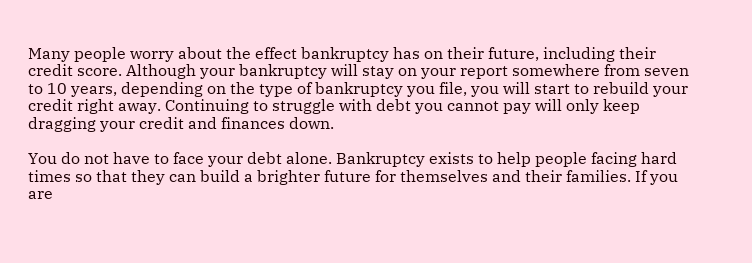Many people worry about the effect bankruptcy has on their future, including their credit score. Although your bankruptcy will stay on your report somewhere from seven to 10 years, depending on the type of bankruptcy you file, you will start to rebuild your credit right away. Continuing to struggle with debt you cannot pay will only keep dragging your credit and finances down.

You do not have to face your debt alone. Bankruptcy exists to help people facing hard times so that they can build a brighter future for themselves and their families. If you are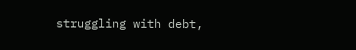struggling with debt,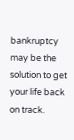bankruptcy may be the solution to get your life back on track.